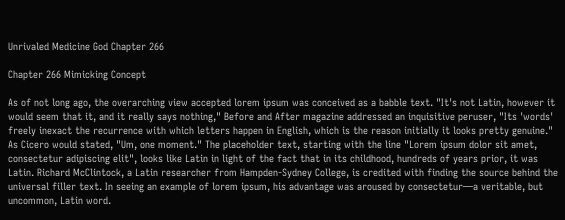Unrivaled Medicine God Chapter 266

Chapter 266 Mimicking Concept

As of not long ago, the overarching view accepted lorem ipsum was conceived as a babble text. "It's not Latin, however it would seem that it, and it really says nothing," Before and After magazine addressed an inquisitive peruser, "Its 'words' freely inexact the recurrence with which letters happen in English, which is the reason initially it looks pretty genuine." As Cicero would stated, "Um, one moment." The placeholder text, starting with the line "Lorem ipsum dolor sit amet, consectetur adipiscing elit", looks like Latin in light of the fact that in its childhood, hundreds of years prior, it was Latin. Richard McClintock, a Latin researcher from Hampden-Sydney College, is credited with finding the source behind the universal filler text. In seeing an example of lorem ipsum, his advantage was aroused by consectetur—a veritable, but uncommon, Latin word.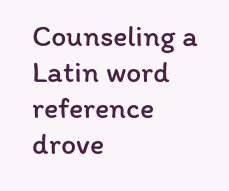Counseling a Latin word reference drove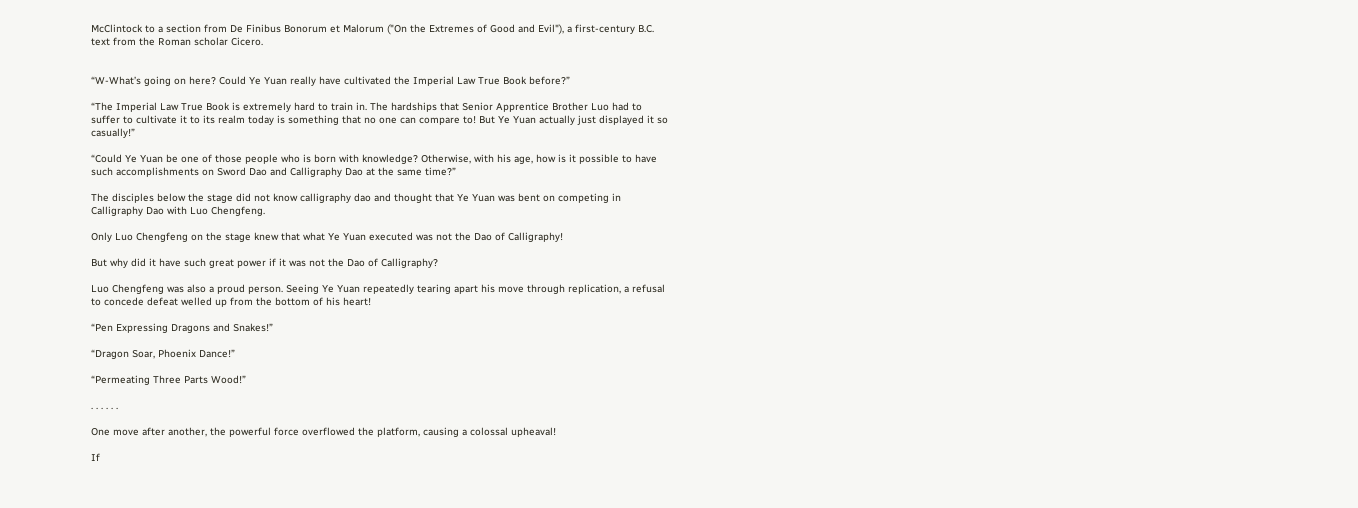McClintock to a section from De Finibus Bonorum et Malorum ("On the Extremes of Good and Evil"), a first-century B.C. text from the Roman scholar Cicero.


“W-What’s going on here? Could Ye Yuan really have cultivated the Imperial Law True Book before?”

“The Imperial Law True Book is extremely hard to train in. The hardships that Senior Apprentice Brother Luo had to suffer to cultivate it to its realm today is something that no one can compare to! But Ye Yuan actually just displayed it so casually!”

“Could Ye Yuan be one of those people who is born with knowledge? Otherwise, with his age, how is it possible to have such accomplishments on Sword Dao and Calligraphy Dao at the same time?”

The disciples below the stage did not know calligraphy dao and thought that Ye Yuan was bent on competing in Calligraphy Dao with Luo Chengfeng.

Only Luo Chengfeng on the stage knew that what Ye Yuan executed was not the Dao of Calligraphy!

But why did it have such great power if it was not the Dao of Calligraphy?

Luo Chengfeng was also a proud person. Seeing Ye Yuan repeatedly tearing apart his move through replication, a refusal to concede defeat welled up from the bottom of his heart!

“Pen Expressing Dragons and Snakes!”

“Dragon Soar, Phoenix Dance!”

“Permeating Three Parts Wood!”

. . . . . .

One move after another, the powerful force overflowed the platform, causing a colossal upheaval!

If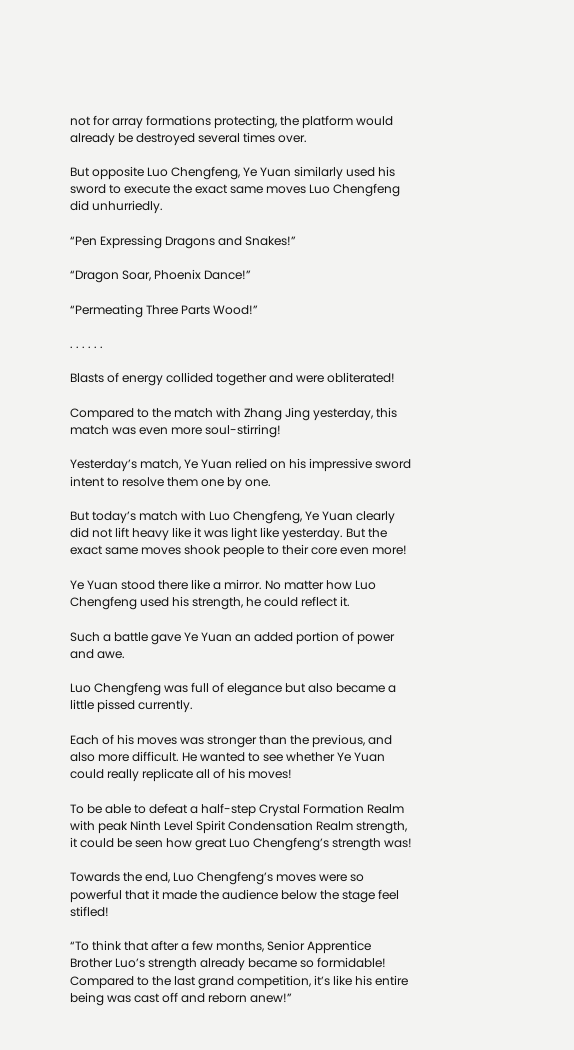not for array formations protecting, the platform would already be destroyed several times over.

But opposite Luo Chengfeng, Ye Yuan similarly used his sword to execute the exact same moves Luo Chengfeng did unhurriedly.

“Pen Expressing Dragons and Snakes!”

“Dragon Soar, Phoenix Dance!”

“Permeating Three Parts Wood!”

. . . . . .

Blasts of energy collided together and were obliterated!

Compared to the match with Zhang Jing yesterday, this match was even more soul-stirring!

Yesterday’s match, Ye Yuan relied on his impressive sword intent to resolve them one by one.

But today’s match with Luo Chengfeng, Ye Yuan clearly did not lift heavy like it was light like yesterday. But the exact same moves shook people to their core even more!

Ye Yuan stood there like a mirror. No matter how Luo Chengfeng used his strength, he could reflect it.

Such a battle gave Ye Yuan an added portion of power and awe.

Luo Chengfeng was full of elegance but also became a little pissed currently.

Each of his moves was stronger than the previous, and also more difficult. He wanted to see whether Ye Yuan could really replicate all of his moves!

To be able to defeat a half-step Crystal Formation Realm with peak Ninth Level Spirit Condensation Realm strength, it could be seen how great Luo Chengfeng’s strength was!

Towards the end, Luo Chengfeng’s moves were so powerful that it made the audience below the stage feel stifled!

“To think that after a few months, Senior Apprentice Brother Luo’s strength already became so formidable! Compared to the last grand competition, it’s like his entire being was cast off and reborn anew!”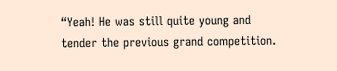“Yeah! He was still quite young and tender the previous grand competition.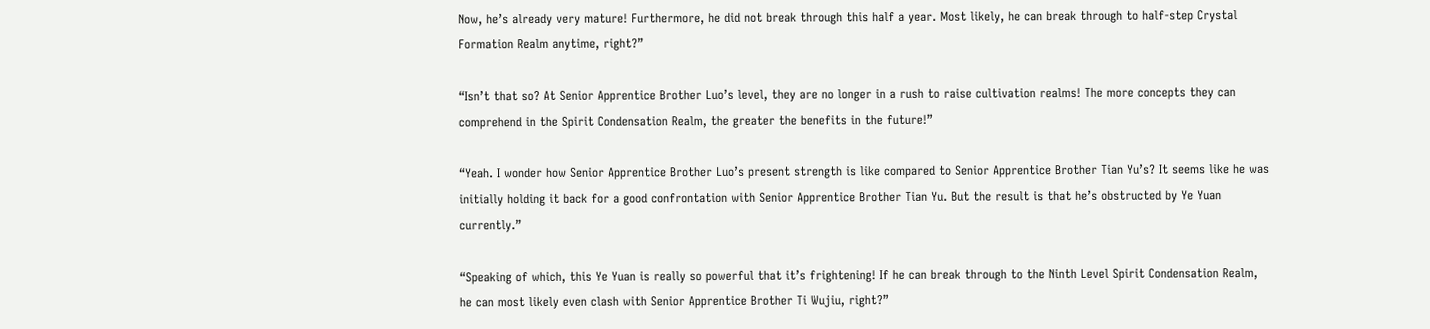Now, he’s already very mature! Furthermore, he did not break through this half a year. Most likely, he can break through to half-step Crystal Formation Realm anytime, right?”

“Isn’t that so? At Senior Apprentice Brother Luo’s level, they are no longer in a rush to raise cultivation realms! The more concepts they can comprehend in the Spirit Condensation Realm, the greater the benefits in the future!”

“Yeah. I wonder how Senior Apprentice Brother Luo’s present strength is like compared to Senior Apprentice Brother Tian Yu’s? It seems like he was initially holding it back for a good confrontation with Senior Apprentice Brother Tian Yu. But the result is that he’s obstructed by Ye Yuan currently.”

“Speaking of which, this Ye Yuan is really so powerful that it’s frightening! If he can break through to the Ninth Level Spirit Condensation Realm, he can most likely even clash with Senior Apprentice Brother Ti Wujiu, right?”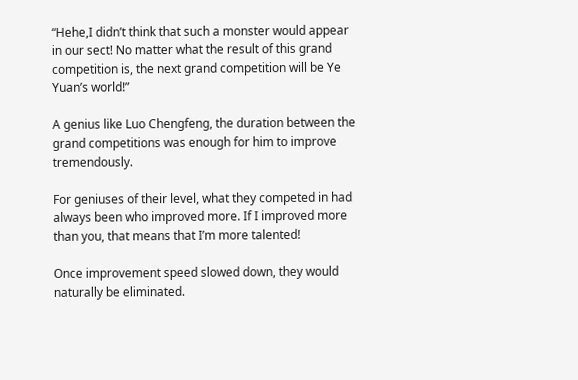“Hehe,I didn’t think that such a monster would appear in our sect! No matter what the result of this grand competition is, the next grand competition will be Ye Yuan’s world!”

A genius like Luo Chengfeng, the duration between the grand competitions was enough for him to improve tremendously.

For geniuses of their level, what they competed in had always been who improved more. If I improved more than you, that means that I’m more talented!

Once improvement speed slowed down, they would naturally be eliminated.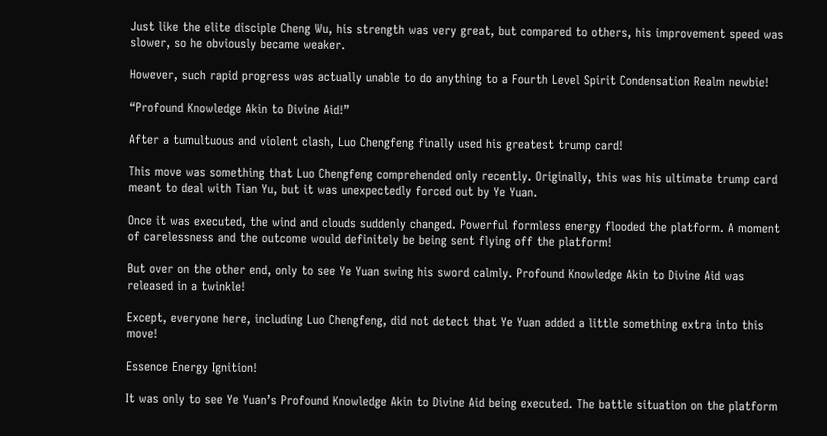Just like the elite disciple Cheng Wu, his strength was very great, but compared to others, his improvement speed was slower, so he obviously became weaker.

However, such rapid progress was actually unable to do anything to a Fourth Level Spirit Condensation Realm newbie!

“Profound Knowledge Akin to Divine Aid!”

After a tumultuous and violent clash, Luo Chengfeng finally used his greatest trump card!

This move was something that Luo Chengfeng comprehended only recently. Originally, this was his ultimate trump card meant to deal with Tian Yu, but it was unexpectedly forced out by Ye Yuan.

Once it was executed, the wind and clouds suddenly changed. Powerful formless energy flooded the platform. A moment of carelessness and the outcome would definitely be being sent flying off the platform!

But over on the other end, only to see Ye Yuan swing his sword calmly. Profound Knowledge Akin to Divine Aid was released in a twinkle!

Except, everyone here, including Luo Chengfeng, did not detect that Ye Yuan added a little something extra into this move!

Essence Energy Ignition!

It was only to see Ye Yuan’s Profound Knowledge Akin to Divine Aid being executed. The battle situation on the platform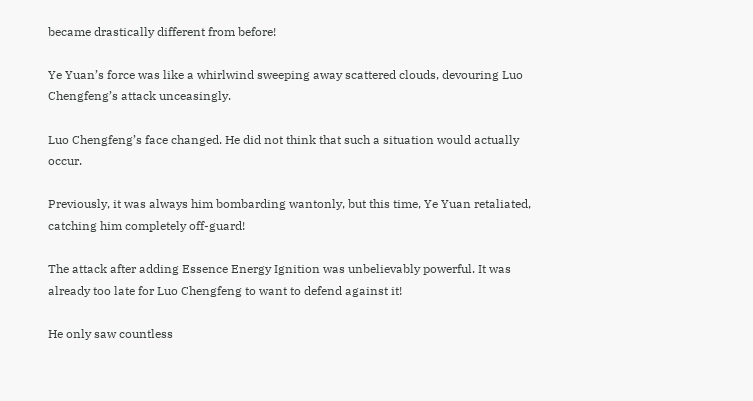became drastically different from before!

Ye Yuan’s force was like a whirlwind sweeping away scattered clouds, devouring Luo Chengfeng’s attack unceasingly.

Luo Chengfeng’s face changed. He did not think that such a situation would actually occur.

Previously, it was always him bombarding wantonly, but this time, Ye Yuan retaliated, catching him completely off-guard!

The attack after adding Essence Energy Ignition was unbelievably powerful. It was already too late for Luo Chengfeng to want to defend against it!

He only saw countless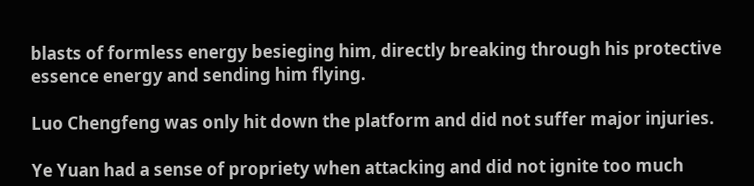blasts of formless energy besieging him, directly breaking through his protective essence energy and sending him flying.

Luo Chengfeng was only hit down the platform and did not suffer major injuries.

Ye Yuan had a sense of propriety when attacking and did not ignite too much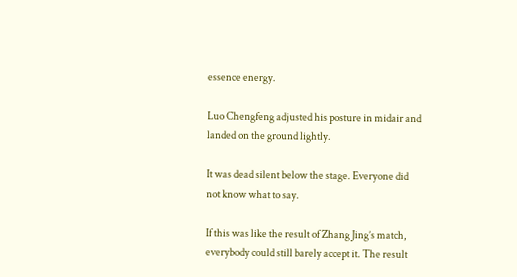essence energy.

Luo Chengfeng adjusted his posture in midair and landed on the ground lightly.

It was dead silent below the stage. Everyone did not know what to say.

If this was like the result of Zhang Jing’s match, everybody could still barely accept it. The result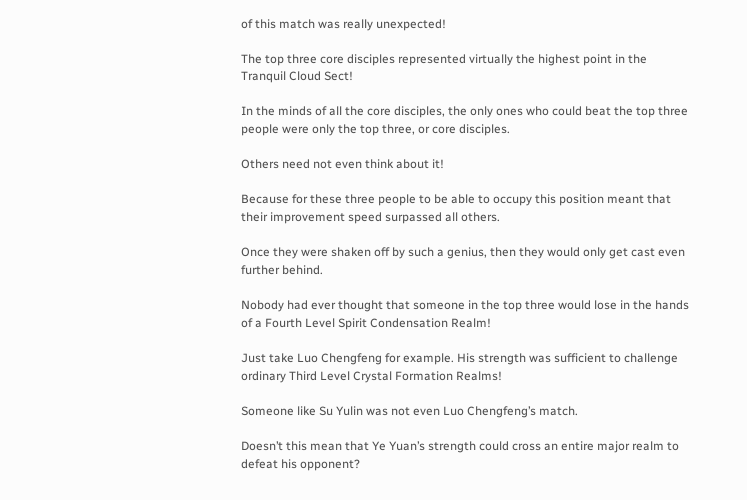of this match was really unexpected!

The top three core disciples represented virtually the highest point in the Tranquil Cloud Sect!

In the minds of all the core disciples, the only ones who could beat the top three people were only the top three, or core disciples.

Others need not even think about it!

Because for these three people to be able to occupy this position meant that their improvement speed surpassed all others.

Once they were shaken off by such a genius, then they would only get cast even further behind.

Nobody had ever thought that someone in the top three would lose in the hands of a Fourth Level Spirit Condensation Realm!

Just take Luo Chengfeng for example. His strength was sufficient to challenge ordinary Third Level Crystal Formation Realms!

Someone like Su Yulin was not even Luo Chengfeng’s match.

Doesn’t this mean that Ye Yuan’s strength could cross an entire major realm to defeat his opponent?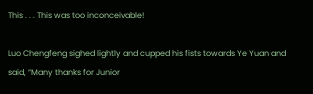This . . . This was too inconceivable!

Luo Chengfeng sighed lightly and cupped his fists towards Ye Yuan and said, “Many thanks for Junior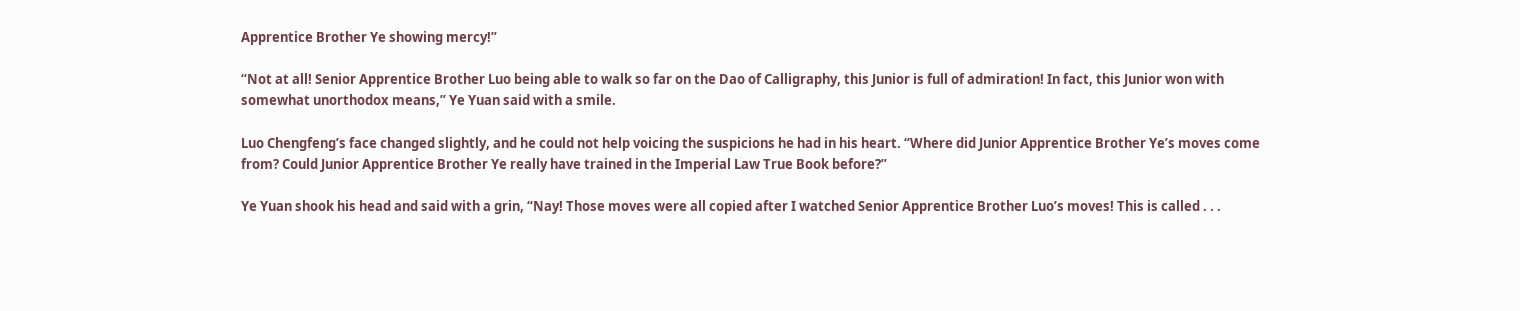Apprentice Brother Ye showing mercy!”

“Not at all! Senior Apprentice Brother Luo being able to walk so far on the Dao of Calligraphy, this Junior is full of admiration! In fact, this Junior won with somewhat unorthodox means,” Ye Yuan said with a smile.

Luo Chengfeng’s face changed slightly, and he could not help voicing the suspicions he had in his heart. “Where did Junior Apprentice Brother Ye’s moves come from? Could Junior Apprentice Brother Ye really have trained in the Imperial Law True Book before?”

Ye Yuan shook his head and said with a grin, “Nay! Those moves were all copied after I watched Senior Apprentice Brother Luo’s moves! This is called . . .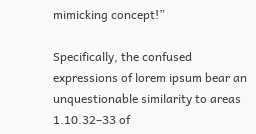mimicking concept!”

Specifically, the confused expressions of lorem ipsum bear an unquestionable similarity to areas 1.10.32–33 of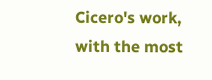Cicero's work, with the most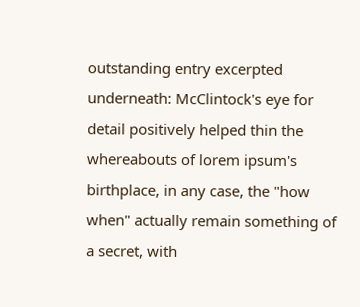outstanding entry excerpted underneath: McClintock's eye for detail positively helped thin the whereabouts of lorem ipsum's birthplace, in any case, the "how when" actually remain something of a secret, with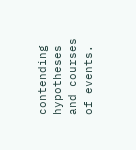contending hypotheses and courses of events.